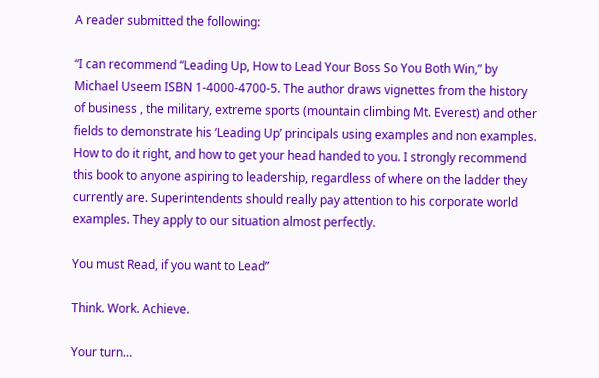A reader submitted the following:

“I can recommend “Leading Up, How to Lead Your Boss So You Both Win,” by Michael Useem ISBN 1-4000-4700-5. The author draws vignettes from the history of business , the military, extreme sports (mountain climbing Mt. Everest) and other fields to demonstrate his ‘Leading Up’ principals using examples and non examples. How to do it right, and how to get your head handed to you. I strongly recommend this book to anyone aspiring to leadership, regardless of where on the ladder they currently are. Superintendents should really pay attention to his corporate world examples. They apply to our situation almost perfectly.

You must Read, if you want to Lead”

Think. Work. Achieve.

Your turn…